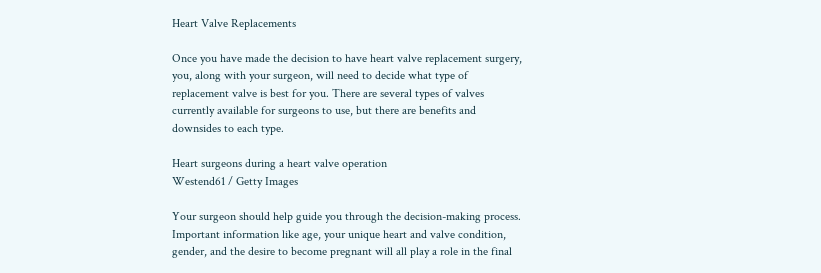Heart Valve Replacements

Once you have made the decision to have heart valve replacement surgery, you, along with your surgeon, will need to decide what type of replacement valve is best for you. There are several types of valves currently available for surgeons to use, but there are benefits and downsides to each type.

Heart surgeons during a heart valve operation
Westend61 / Getty Images

Your surgeon should help guide you through the decision-making process. Important information like age, your unique heart and valve condition, gender, and the desire to become pregnant will all play a role in the final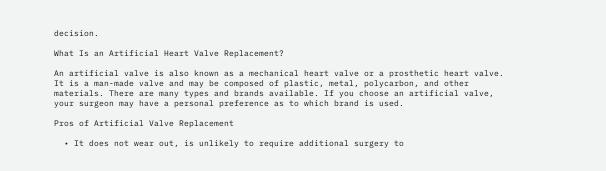decision.

What Is an Artificial Heart Valve Replacement?

An artificial valve is also known as a mechanical heart valve or a prosthetic heart valve. It is a man-made valve and may be composed of plastic, metal, polycarbon, and other materials. There are many types and brands available. If you choose an artificial valve, your surgeon may have a personal preference as to which brand is used.

Pros of Artificial Valve Replacement

  • It does not wear out, is unlikely to require additional surgery to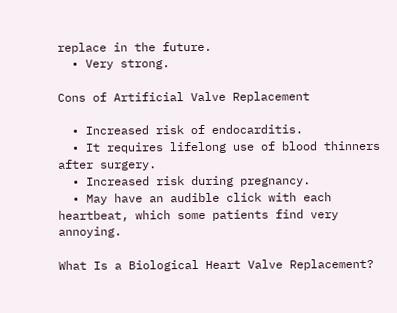replace in the future.
  • Very strong.

Cons of Artificial Valve Replacement

  • Increased risk of endocarditis.
  • It requires lifelong use of blood thinners after surgery.
  • Increased risk during pregnancy.
  • May have an audible click with each heartbeat, which some patients find very annoying.

What Is a Biological Heart Valve Replacement?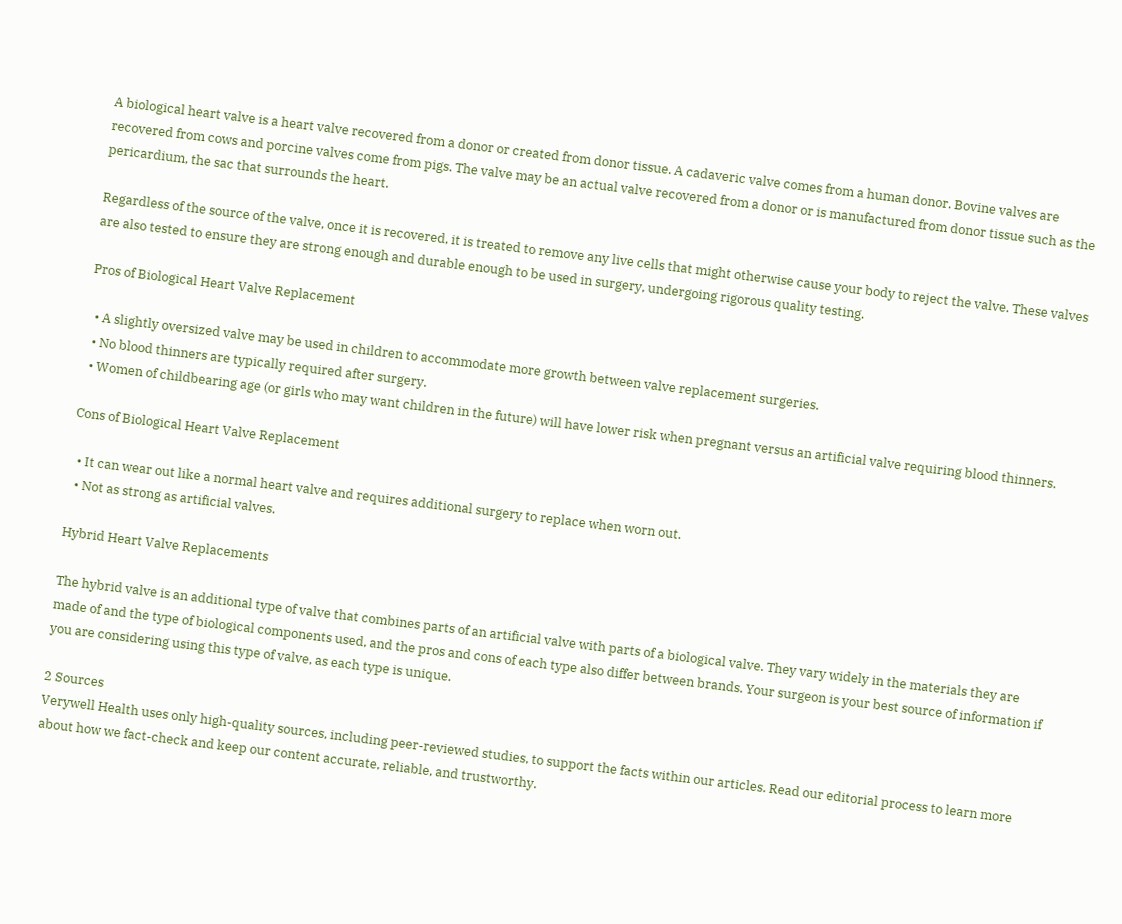A biological heart valve is a heart valve recovered from a donor or created from donor tissue. A cadaveric valve comes from a human donor. Bovine valves are recovered from cows and porcine valves come from pigs. The valve may be an actual valve recovered from a donor or is manufactured from donor tissue such as the pericardium, the sac that surrounds the heart.

Regardless of the source of the valve, once it is recovered, it is treated to remove any live cells that might otherwise cause your body to reject the valve. These valves are also tested to ensure they are strong enough and durable enough to be used in surgery, undergoing rigorous quality testing.

Pros of Biological Heart Valve Replacement

  • A slightly oversized valve may be used in children to accommodate more growth between valve replacement surgeries.
  • No blood thinners are typically required after surgery.
  • Women of childbearing age (or girls who may want children in the future) will have lower risk when pregnant versus an artificial valve requiring blood thinners.

Cons of Biological Heart Valve Replacement

  • It can wear out like a normal heart valve and requires additional surgery to replace when worn out.
  • Not as strong as artificial valves.

Hybrid Heart Valve Replacements

The hybrid valve is an additional type of valve that combines parts of an artificial valve with parts of a biological valve. They vary widely in the materials they are made of and the type of biological components used, and the pros and cons of each type also differ between brands. Your surgeon is your best source of information if you are considering using this type of valve, as each type is unique.

2 Sources
Verywell Health uses only high-quality sources, including peer-reviewed studies, to support the facts within our articles. Read our editorial process to learn more about how we fact-check and keep our content accurate, reliable, and trustworthy.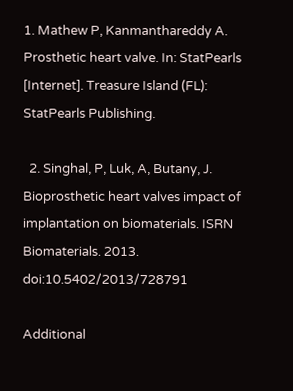1. Mathew P, Kanmanthareddy A. Prosthetic heart valve. In: StatPearls [Internet]. Treasure Island (FL): StatPearls Publishing.

  2. Singhal, P, Luk, A, Butany, J. Bioprosthetic heart valves impact of implantation on biomaterials. ISRN Biomaterials. 2013. doi:10.5402/2013/728791

Additional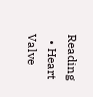Reading
  • Heart Valve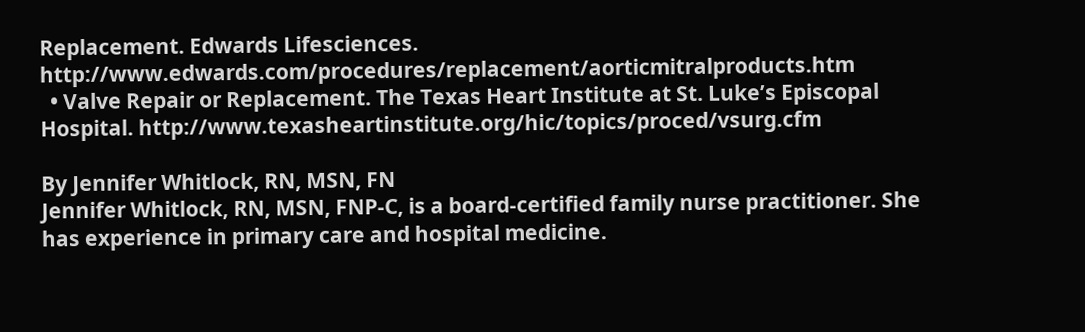Replacement. Edwards Lifesciences. http://www.edwards.com/procedures/replacement/aorticmitralproducts.htm
  • Valve Repair or Replacement. The Texas Heart Institute at St. Luke’s Episcopal Hospital. http://www.texasheartinstitute.org/hic/topics/proced/vsurg.cfm

By Jennifer Whitlock, RN, MSN, FN
Jennifer Whitlock, RN, MSN, FNP-C, is a board-certified family nurse practitioner. She has experience in primary care and hospital medicine.